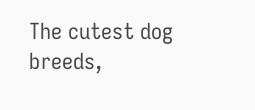The cutest dog breeds,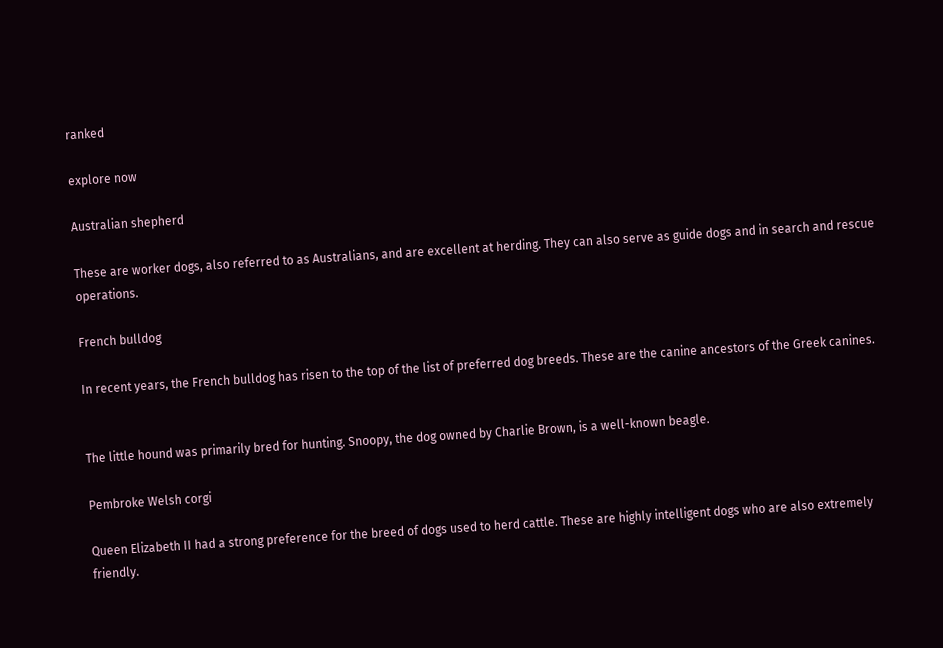ranked

explore now

Australian shepherd

These are worker dogs, also referred to as Australians, and are excellent at herding. They can also serve as guide dogs and in search and rescue operations.

French bulldog

In recent years, the French bulldog has risen to the top of the list of preferred dog breeds. These are the canine ancestors of the Greek canines.


The little hound was primarily bred for hunting. Snoopy, the dog owned by Charlie Brown, is a well-known beagle.

Pembroke Welsh corgi

Queen Elizabeth II had a strong preference for the breed of dogs used to herd cattle. These are highly intelligent dogs who are also extremely friendly.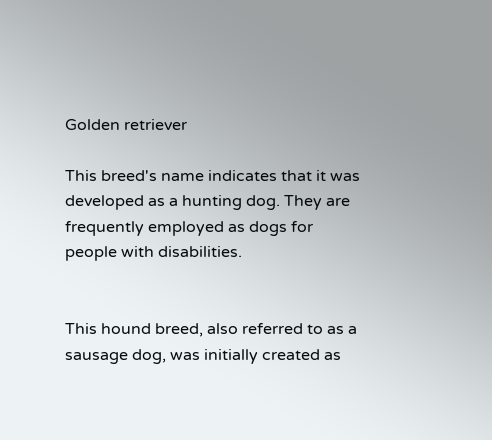Golden retriever

This breed's name indicates that it was developed as a hunting dog. They are frequently employed as dogs for people with disabilities.


This hound breed, also referred to as a sausage dog, was initially created as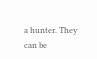a hunter. They can be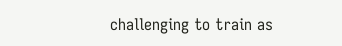challenging to train as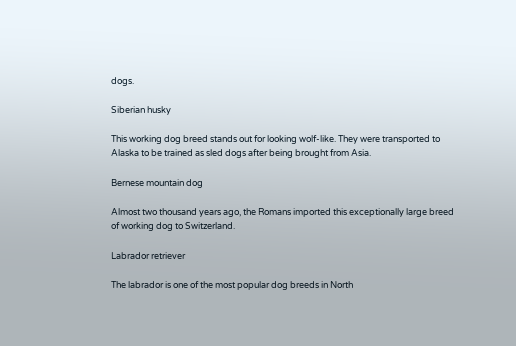dogs.

Siberian husky

This working dog breed stands out for looking wolf-like. They were transported to Alaska to be trained as sled dogs after being brought from Asia.

Bernese mountain dog

Almost two thousand years ago, the Romans imported this exceptionally large breed of working dog to Switzerland.

Labrador retriever

The labrador is one of the most popular dog breeds in North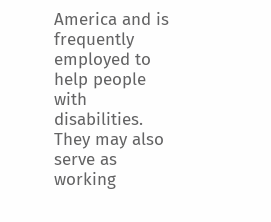America and is frequently employed to help people with disabilities. They may also serve as working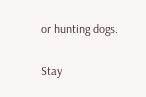or hunting dogs.

Stay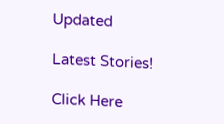Updated

Latest Stories!

Click Here